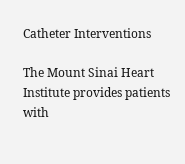Catheter Interventions

The Mount Sinai Heart Institute provides patients with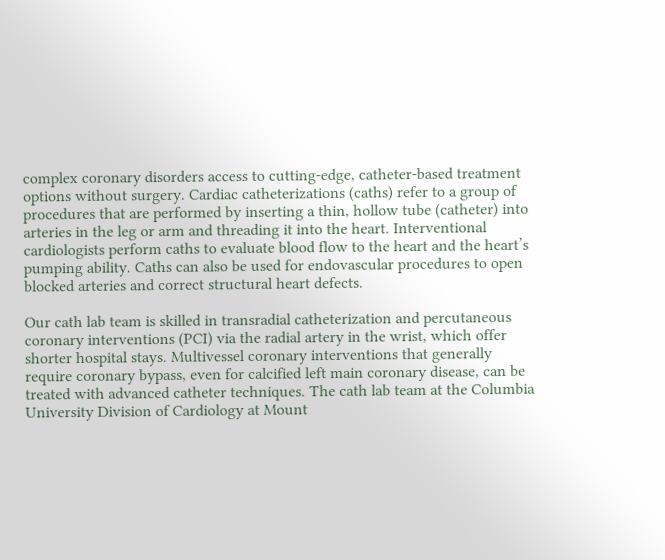complex coronary disorders access to cutting-edge, catheter-based treatment options without surgery. Cardiac catheterizations (caths) refer to a group of procedures that are performed by inserting a thin, hollow tube (catheter) into arteries in the leg or arm and threading it into the heart. Interventional cardiologists perform caths to evaluate blood flow to the heart and the heart’s pumping ability. Caths can also be used for endovascular procedures to open blocked arteries and correct structural heart defects.

Our cath lab team is skilled in transradial catheterization and percutaneous coronary interventions (PCI) via the radial artery in the wrist, which offer shorter hospital stays. Multivessel coronary interventions that generally require coronary bypass, even for calcified left main coronary disease, can be treated with advanced catheter techniques. The cath lab team at the Columbia University Division of Cardiology at Mount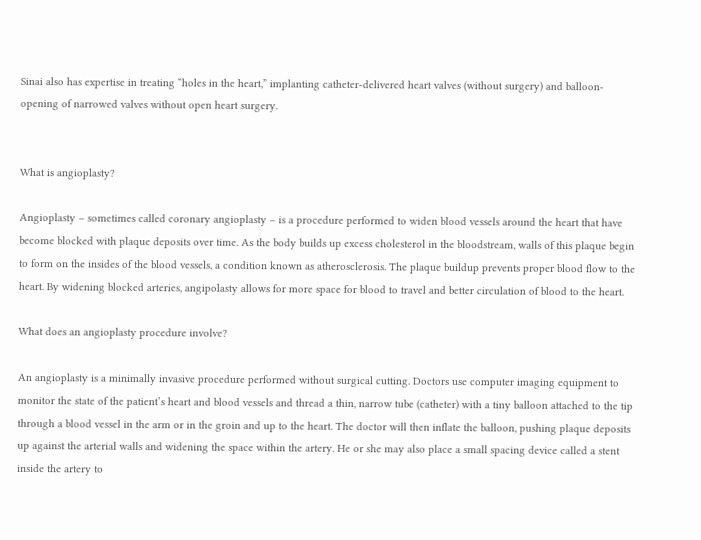Sinai also has expertise in treating “holes in the heart,” implanting catheter-delivered heart valves (without surgery) and balloon-opening of narrowed valves without open heart surgery.


What is angioplasty?

Angioplasty – sometimes called coronary angioplasty – is a procedure performed to widen blood vessels around the heart that have become blocked with plaque deposits over time. As the body builds up excess cholesterol in the bloodstream, walls of this plaque begin to form on the insides of the blood vessels, a condition known as atherosclerosis. The plaque buildup prevents proper blood flow to the heart. By widening blocked arteries, angipolasty allows for more space for blood to travel and better circulation of blood to the heart.

What does an angioplasty procedure involve?

An angioplasty is a minimally invasive procedure performed without surgical cutting. Doctors use computer imaging equipment to monitor the state of the patient’s heart and blood vessels and thread a thin, narrow tube (catheter) with a tiny balloon attached to the tip through a blood vessel in the arm or in the groin and up to the heart. The doctor will then inflate the balloon, pushing plaque deposits up against the arterial walls and widening the space within the artery. He or she may also place a small spacing device called a stent inside the artery to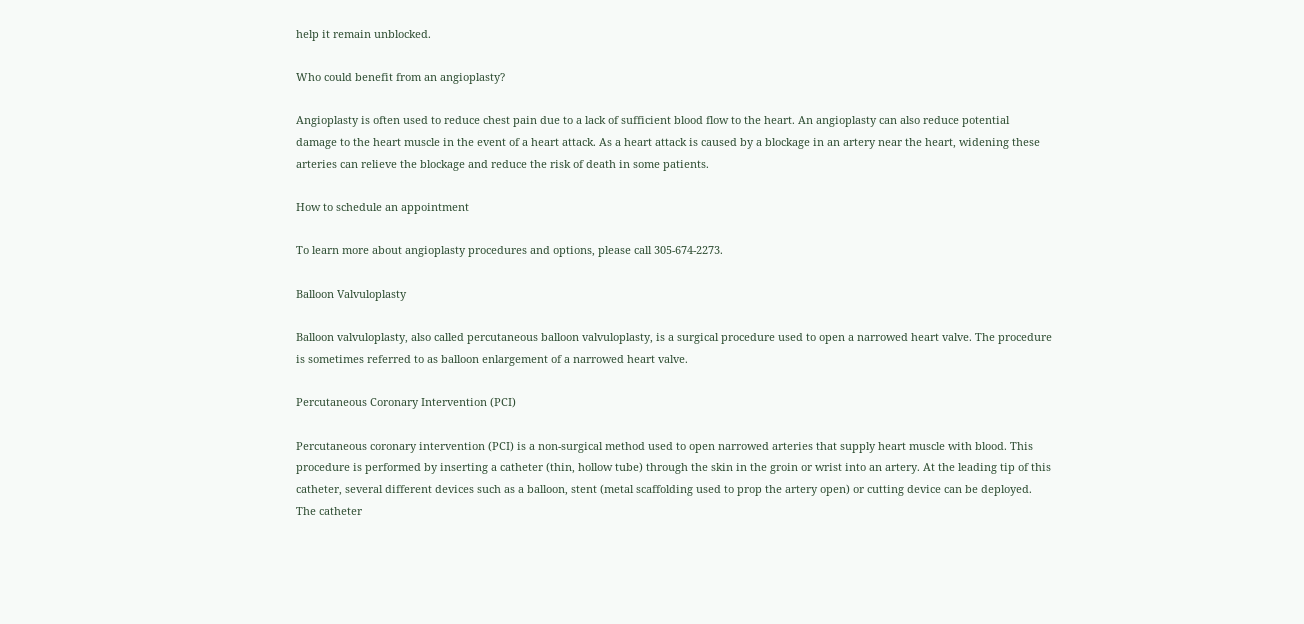help it remain unblocked.

Who could benefit from an angioplasty?

Angioplasty is often used to reduce chest pain due to a lack of sufficient blood flow to the heart. An angioplasty can also reduce potential damage to the heart muscle in the event of a heart attack. As a heart attack is caused by a blockage in an artery near the heart, widening these arteries can relieve the blockage and reduce the risk of death in some patients.

How to schedule an appointment

To learn more about angioplasty procedures and options, please call 305-674-2273.

Balloon Valvuloplasty

Balloon valvuloplasty, also called percutaneous balloon valvuloplasty, is a surgical procedure used to open a narrowed heart valve. The procedure is sometimes referred to as balloon enlargement of a narrowed heart valve.

Percutaneous Coronary Intervention (PCI)

Percutaneous coronary intervention (PCI) is a non-surgical method used to open narrowed arteries that supply heart muscle with blood. This procedure is performed by inserting a catheter (thin, hollow tube) through the skin in the groin or wrist into an artery. At the leading tip of this catheter, several different devices such as a balloon, stent (metal scaffolding used to prop the artery open) or cutting device can be deployed. The catheter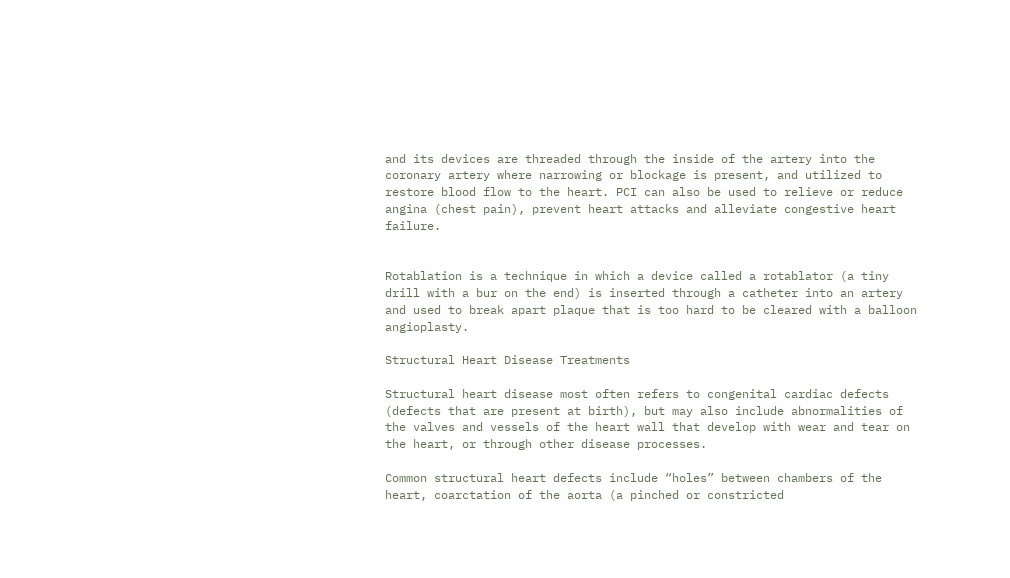and its devices are threaded through the inside of the artery into the coronary artery where narrowing or blockage is present, and utilized to restore blood flow to the heart. PCI can also be used to relieve or reduce angina (chest pain), prevent heart attacks and alleviate congestive heart failure.


Rotablation is a technique in which a device called a rotablator (a tiny drill with a bur on the end) is inserted through a catheter into an artery and used to break apart plaque that is too hard to be cleared with a balloon angioplasty.

Structural Heart Disease Treatments

Structural heart disease most often refers to congenital cardiac defects (defects that are present at birth), but may also include abnormalities of the valves and vessels of the heart wall that develop with wear and tear on the heart, or through other disease processes.

Common structural heart defects include “holes” between chambers of the heart, coarctation of the aorta (a pinched or constricted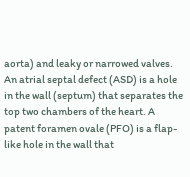aorta) and leaky or narrowed valves. An atrial septal defect (ASD) is a hole in the wall (septum) that separates the top two chambers of the heart. A patent foramen ovale (PFO) is a flap-like hole in the wall that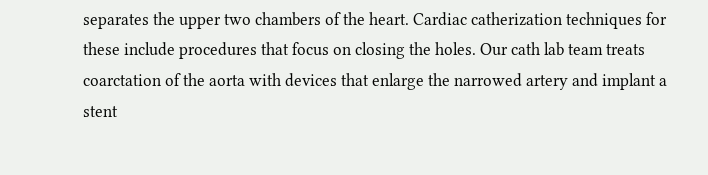separates the upper two chambers of the heart. Cardiac catherization techniques for these include procedures that focus on closing the holes. Our cath lab team treats coarctation of the aorta with devices that enlarge the narrowed artery and implant a stent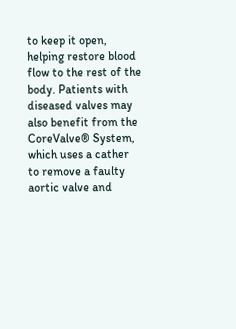to keep it open, helping restore blood flow to the rest of the body. Patients with diseased valves may also benefit from the CoreValve® System, which uses a cather to remove a faulty aortic valve and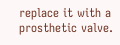replace it with a prosthetic valve.